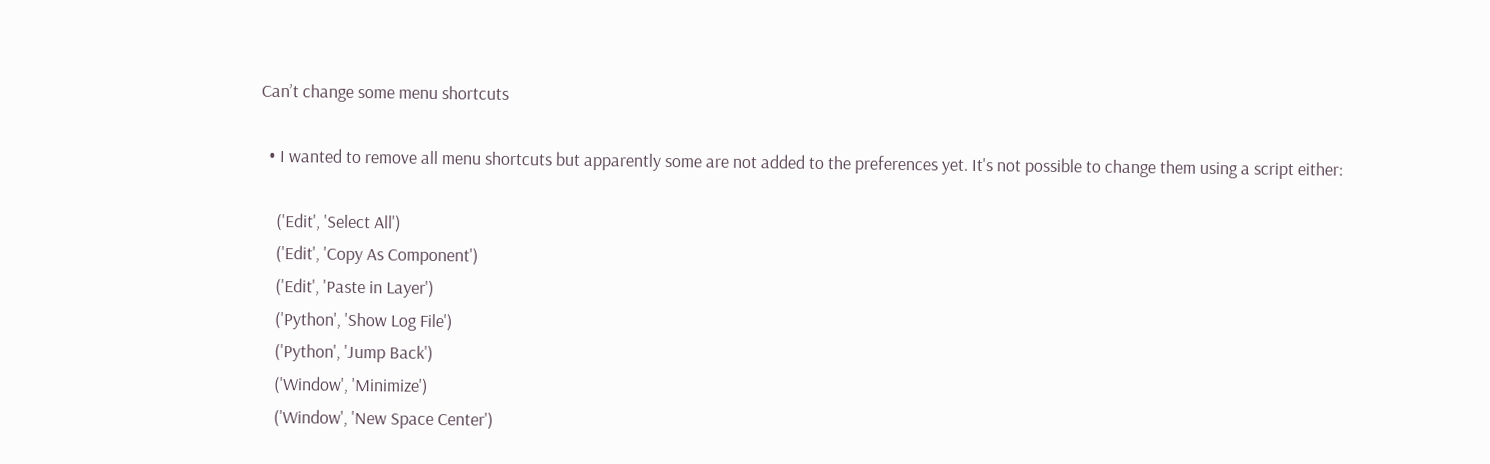Can’t change some menu shortcuts

  • I wanted to remove all menu shortcuts but apparently some are not added to the preferences yet. It's not possible to change them using a script either:

    ('Edit', 'Select All')
    ('Edit', 'Copy As Component')
    ('Edit', 'Paste in Layer')
    ('Python', 'Show Log File')
    ('Python', 'Jump Back')
    ('Window', 'Minimize')
    ('Window', 'New Space Center')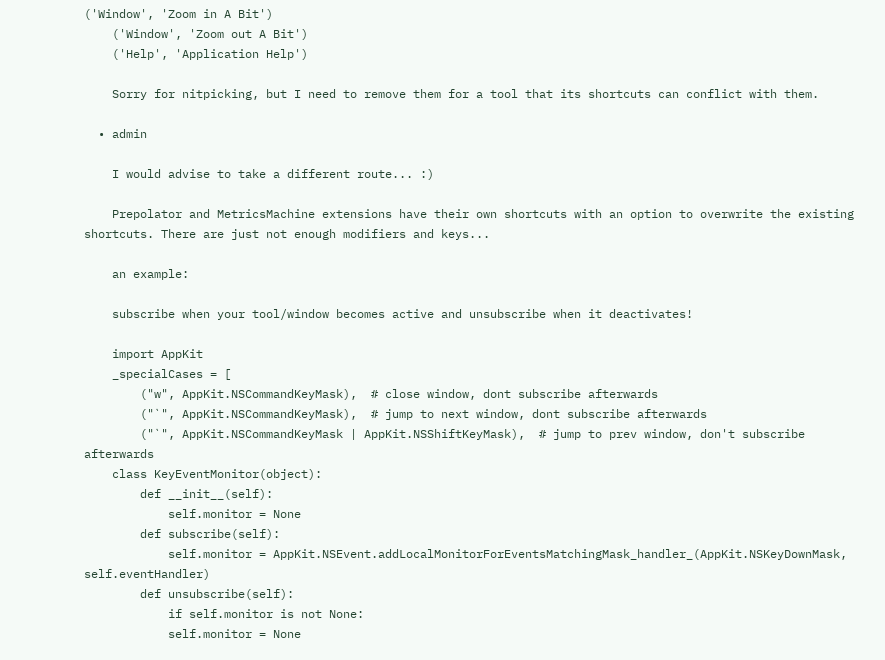('Window', 'Zoom in A Bit')
    ('Window', 'Zoom out A Bit')
    ('Help', 'Application Help')

    Sorry for nitpicking, but I need to remove them for a tool that its shortcuts can conflict with them.

  • admin

    I would advise to take a different route... :)

    Prepolator and MetricsMachine extensions have their own shortcuts with an option to overwrite the existing shortcuts. There are just not enough modifiers and keys...

    an example:

    subscribe when your tool/window becomes active and unsubscribe when it deactivates!

    import AppKit
    _specialCases = [
        ("w", AppKit.NSCommandKeyMask),  # close window, dont subscribe afterwards
        ("`", AppKit.NSCommandKeyMask),  # jump to next window, dont subscribe afterwards
        ("`", AppKit.NSCommandKeyMask | AppKit.NSShiftKeyMask),  # jump to prev window, don't subscribe afterwards
    class KeyEventMonitor(object):
        def __init__(self):
            self.monitor = None
        def subscribe(self):
            self.monitor = AppKit.NSEvent.addLocalMonitorForEventsMatchingMask_handler_(AppKit.NSKeyDownMask, self.eventHandler)
        def unsubscribe(self):
            if self.monitor is not None:
            self.monitor = None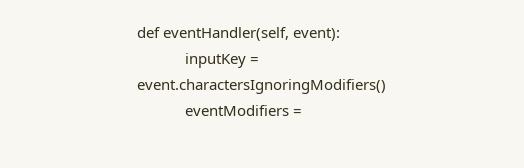def eventHandler(self, event):
            inputKey = event.charactersIgnoringModifiers()
            eventModifiers =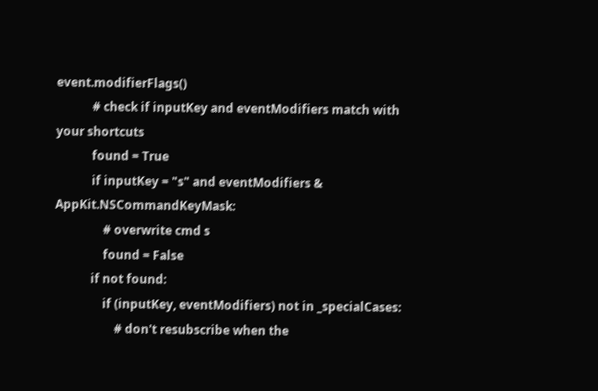event.modifierFlags()
            # check if inputKey and eventModifiers match with your shortcuts
            found = True
            if inputKey = "s" and eventModifiers & AppKit.NSCommandKeyMask:
                # overwrite cmd s
                found = False
            if not found:
                if (inputKey, eventModifiers) not in _specialCases:
                    # don't resubscribe when the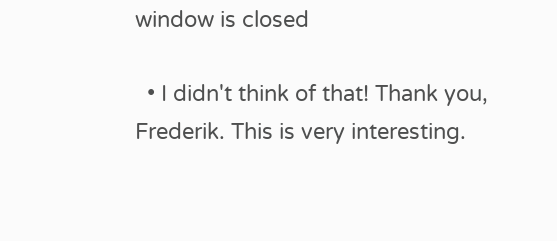window is closed

  • I didn't think of that! Thank you, Frederik. This is very interesting.